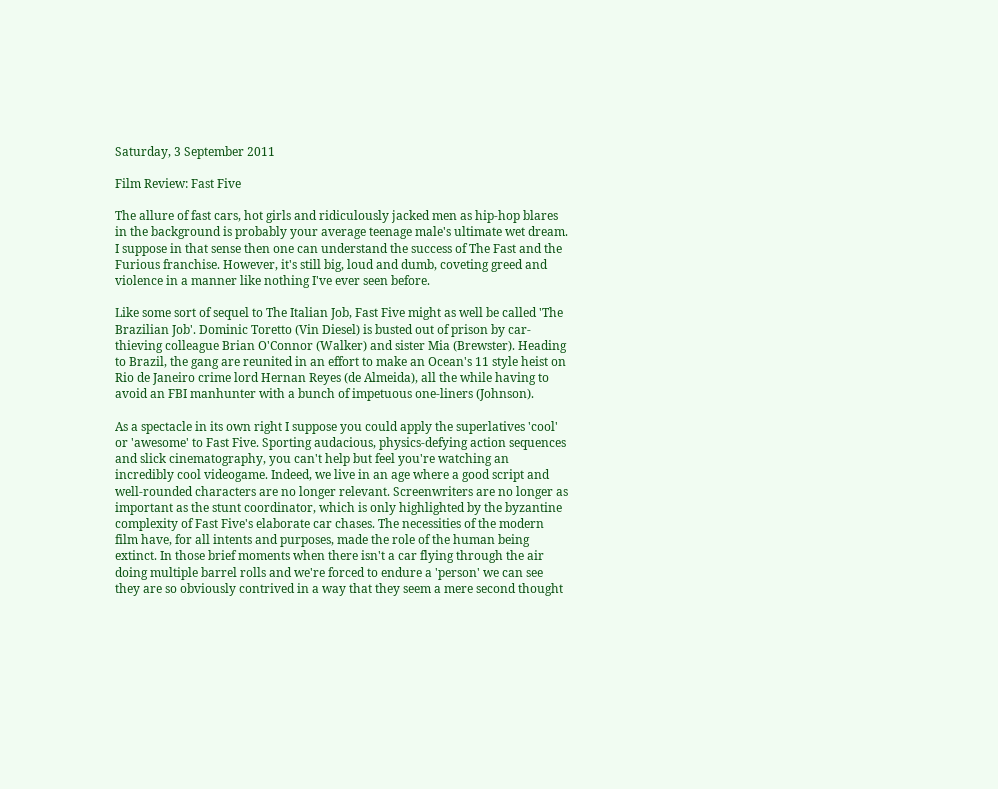Saturday, 3 September 2011

Film Review: Fast Five

The allure of fast cars, hot girls and ridiculously jacked men as hip-hop blares in the background is probably your average teenage male's ultimate wet dream. I suppose in that sense then one can understand the success of The Fast and the Furious franchise. However, it's still big, loud and dumb, coveting greed and violence in a manner like nothing I've ever seen before.

Like some sort of sequel to The Italian Job, Fast Five might as well be called 'The Brazilian Job'. Dominic Toretto (Vin Diesel) is busted out of prison by car-thieving colleague Brian O'Connor (Walker) and sister Mia (Brewster). Heading to Brazil, the gang are reunited in an effort to make an Ocean's 11 style heist on Rio de Janeiro crime lord Hernan Reyes (de Almeida), all the while having to avoid an FBI manhunter with a bunch of impetuous one-liners (Johnson).

As a spectacle in its own right I suppose you could apply the superlatives 'cool' or 'awesome' to Fast Five. Sporting audacious, physics-defying action sequences and slick cinematography, you can't help but feel you're watching an incredibly cool videogame. Indeed, we live in an age where a good script and well-rounded characters are no longer relevant. Screenwriters are no longer as important as the stunt coordinator, which is only highlighted by the byzantine complexity of Fast Five's elaborate car chases. The necessities of the modern film have, for all intents and purposes, made the role of the human being extinct. In those brief moments when there isn't a car flying through the air doing multiple barrel rolls and we're forced to endure a 'person' we can see they are so obviously contrived in a way that they seem a mere second thought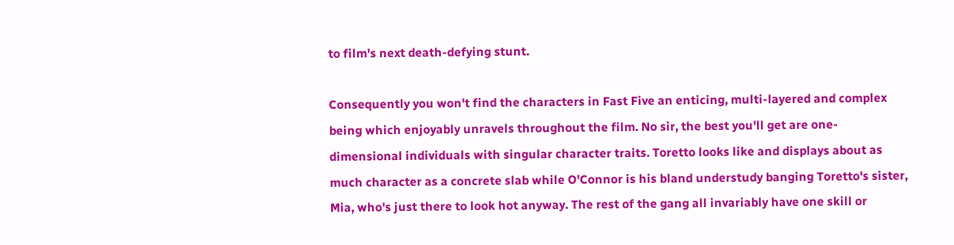to film's next death-defying stunt.

Consequently you won't find the characters in Fast Five an enticing, multi-layered and complex being which enjoyably unravels throughout the film. No sir, the best you'll get are one-dimensional individuals with singular character traits. Toretto looks like and displays about as much character as a concrete slab while O'Connor is his bland understudy banging Toretto's sister, Mia, who's just there to look hot anyway. The rest of the gang all invariably have one skill or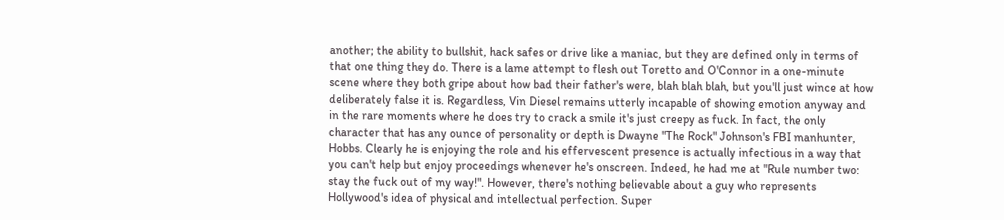another; the ability to bullshit, hack safes or drive like a maniac, but they are defined only in terms of that one thing they do. There is a lame attempt to flesh out Toretto and O'Connor in a one-minute scene where they both gripe about how bad their father's were, blah blah blah, but you'll just wince at how deliberately false it is. Regardless, Vin Diesel remains utterly incapable of showing emotion anyway and in the rare moments where he does try to crack a smile it's just creepy as fuck. In fact, the only character that has any ounce of personality or depth is Dwayne "The Rock" Johnson's FBI manhunter, Hobbs. Clearly he is enjoying the role and his effervescent presence is actually infectious in a way that you can't help but enjoy proceedings whenever he's onscreen. Indeed, he had me at "Rule number two: stay the fuck out of my way!". However, there's nothing believable about a guy who represents Hollywood's idea of physical and intellectual perfection. Super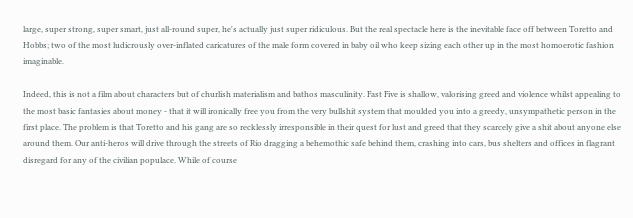large, super strong, super smart, just all-round super, he's actually just super ridiculous. But the real spectacle here is the inevitable face off between Toretto and Hobbs; two of the most ludicrously over-inflated caricatures of the male form covered in baby oil who keep sizing each other up in the most homoerotic fashion imaginable.

Indeed, this is not a film about characters but of churlish materialism and bathos masculinity. Fast Five is shallow, valorising greed and violence whilst appealing to the most basic fantasies about money - that it will ironically free you from the very bullshit system that moulded you into a greedy, unsympathetic person in the first place. The problem is that Toretto and his gang are so recklessly irresponsible in their quest for lust and greed that they scarcely give a shit about anyone else around them. Our anti-heros will drive through the streets of Rio dragging a behemothic safe behind them, crashing into cars, bus shelters and offices in flagrant disregard for any of the civilian populace. While of course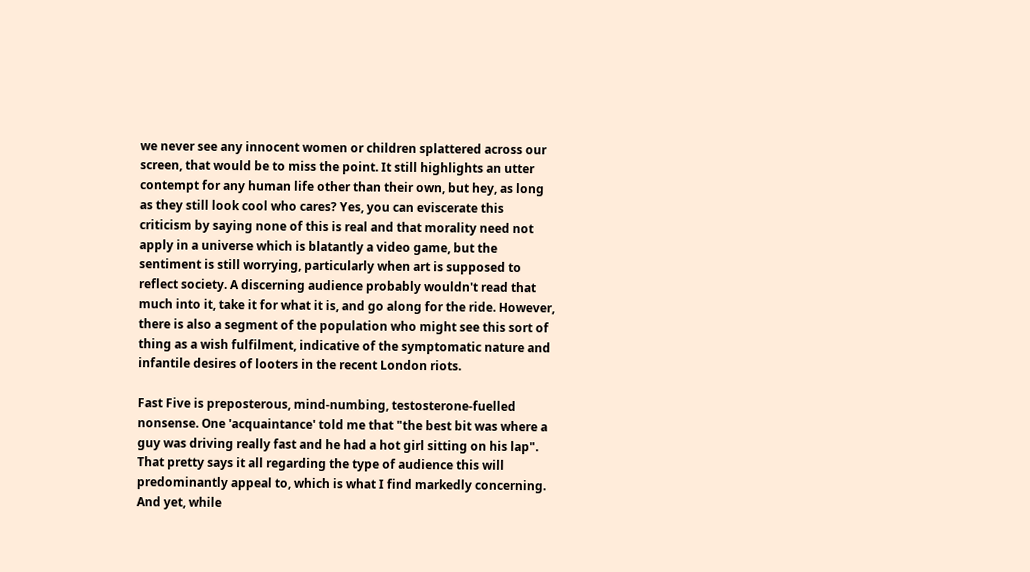we never see any innocent women or children splattered across our screen, that would be to miss the point. It still highlights an utter contempt for any human life other than their own, but hey, as long as they still look cool who cares? Yes, you can eviscerate this criticism by saying none of this is real and that morality need not apply in a universe which is blatantly a video game, but the sentiment is still worrying, particularly when art is supposed to reflect society. A discerning audience probably wouldn't read that much into it, take it for what it is, and go along for the ride. However, there is also a segment of the population who might see this sort of thing as a wish fulfilment, indicative of the symptomatic nature and infantile desires of looters in the recent London riots.

Fast Five is preposterous, mind-numbing, testosterone-fuelled nonsense. One 'acquaintance' told me that "the best bit was where a guy was driving really fast and he had a hot girl sitting on his lap". That pretty says it all regarding the type of audience this will predominantly appeal to, which is what I find markedly concerning. And yet, while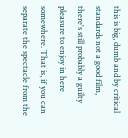this is big, dumb and by critical standards not a good film, there's still probably a guilty pleasure to enjoy in here somewhere. That is, if you can separate the spectacle from the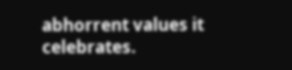abhorrent values it celebrates.